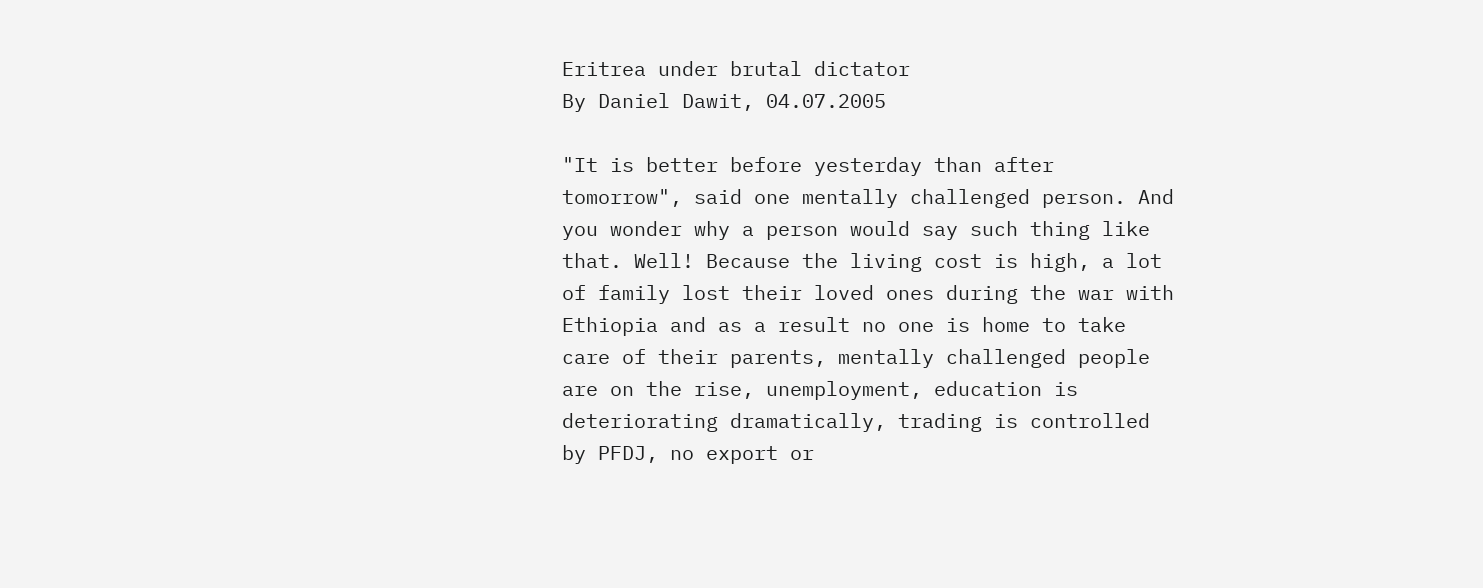Eritrea under brutal dictator
By Daniel Dawit, 04.07.2005

"It is better before yesterday than after tomorrow", said one mentally challenged person. And you wonder why a person would say such thing like that. Well! Because the living cost is high, a lot of family lost their loved ones during the war with Ethiopia and as a result no one is home to take care of their parents, mentally challenged people are on the rise, unemployment, education is deteriorating dramatically, trading is controlled by PFDJ, no export or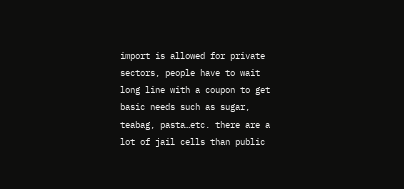import is allowed for private sectors, people have to wait long line with a coupon to get basic needs such as sugar, teabag, pasta…etc. there are a lot of jail cells than public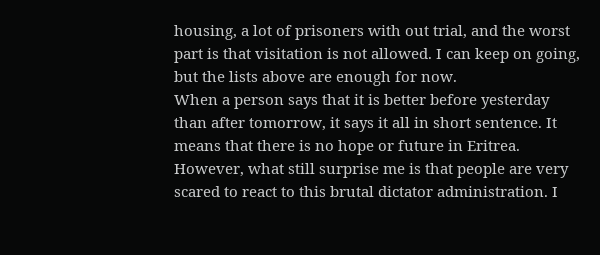housing, a lot of prisoners with out trial, and the worst part is that visitation is not allowed. I can keep on going, but the lists above are enough for now.
When a person says that it is better before yesterday than after tomorrow, it says it all in short sentence. It means that there is no hope or future in Eritrea. However, what still surprise me is that people are very scared to react to this brutal dictator administration. I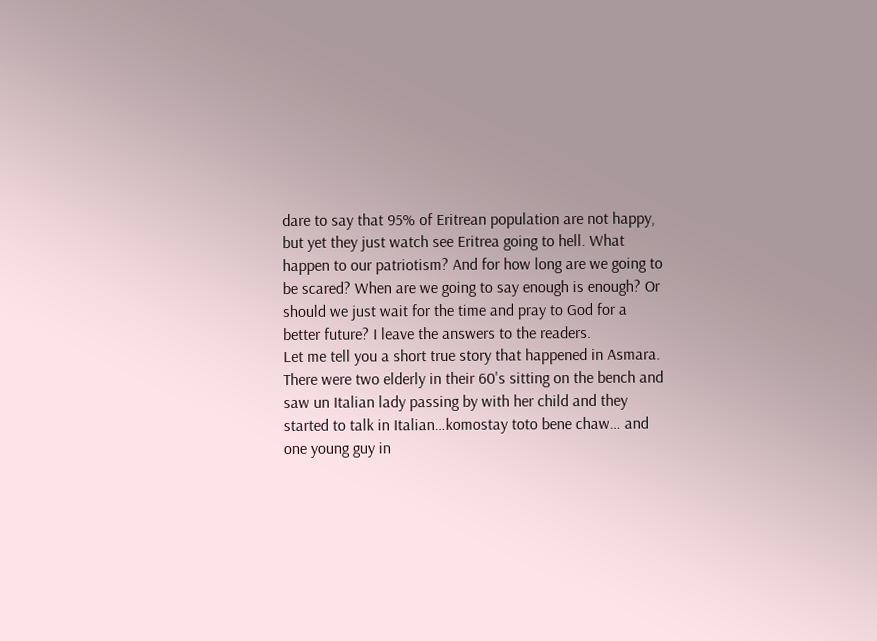dare to say that 95% of Eritrean population are not happy, but yet they just watch see Eritrea going to hell. What happen to our patriotism? And for how long are we going to be scared? When are we going to say enough is enough? Or should we just wait for the time and pray to God for a better future? I leave the answers to the readers.
Let me tell you a short true story that happened in Asmara. There were two elderly in their 60's sitting on the bench and saw un Italian lady passing by with her child and they started to talk in Italian…komostay toto bene chaw… and one young guy in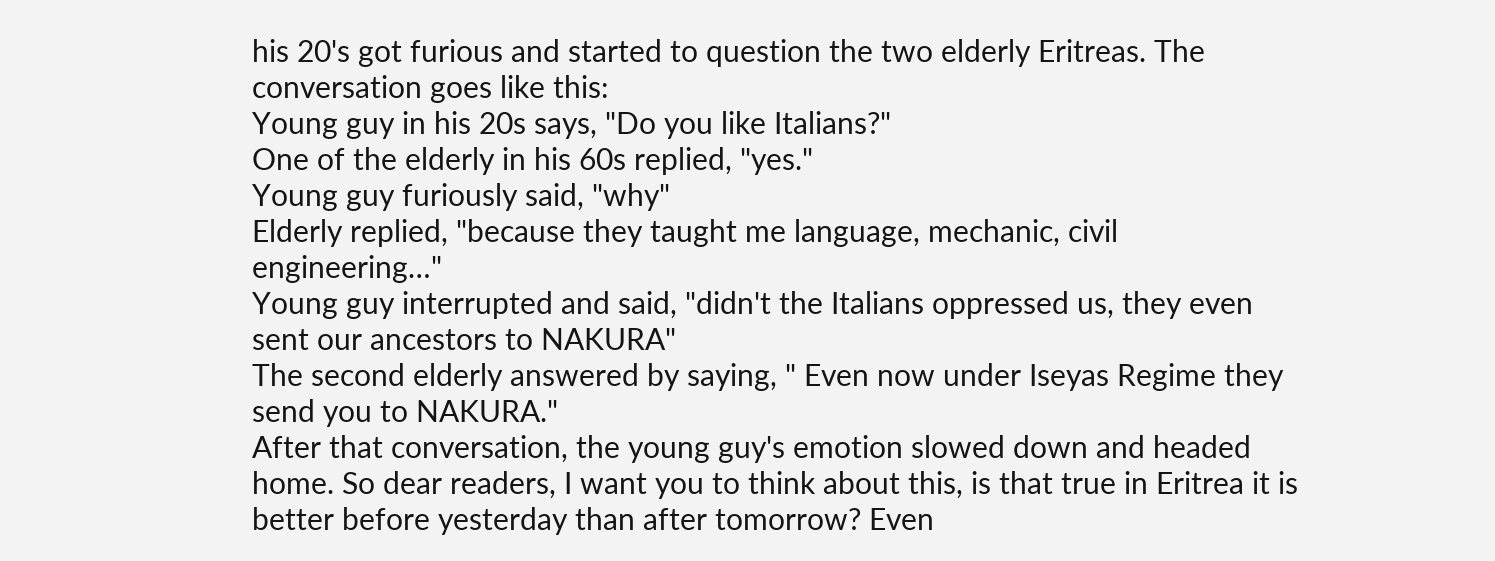his 20's got furious and started to question the two elderly Eritreas. The conversation goes like this:
Young guy in his 20s says, "Do you like Italians?"
One of the elderly in his 60s replied, "yes."
Young guy furiously said, "why"
Elderly replied, "because they taught me language, mechanic, civil engineering…"
Young guy interrupted and said, "didn't the Italians oppressed us, they even sent our ancestors to NAKURA"
The second elderly answered by saying, " Even now under Iseyas Regime they send you to NAKURA."
After that conversation, the young guy's emotion slowed down and headed home. So dear readers, I want you to think about this, is that true in Eritrea it is better before yesterday than after tomorrow? Even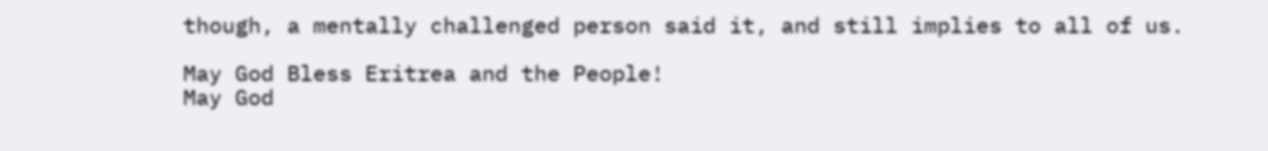though, a mentally challenged person said it, and still implies to all of us.

May God Bless Eritrea and the People!
May God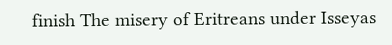finish The misery of Eritreans under Isseyas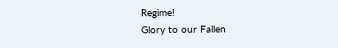Regime!
Glory to our Fallen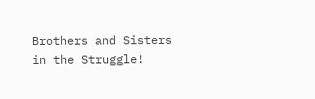Brothers and Sisters in the Struggle!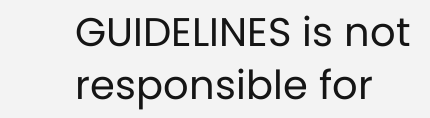GUIDELINES is not responsible for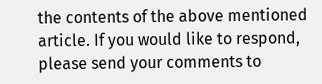the contents of the above mentioned article. If you would like to respond, please send your comments to